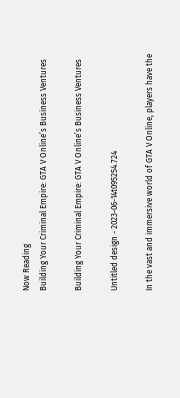Now Reading
Building Your Criminal Empire: GTA V Online’s Business Ventures

Building Your Criminal Empire: GTA V Online’s Business Ventures

Untitled design - 2023-06-14t095254.724

In the vast and immersive world of GTA V Online, players have the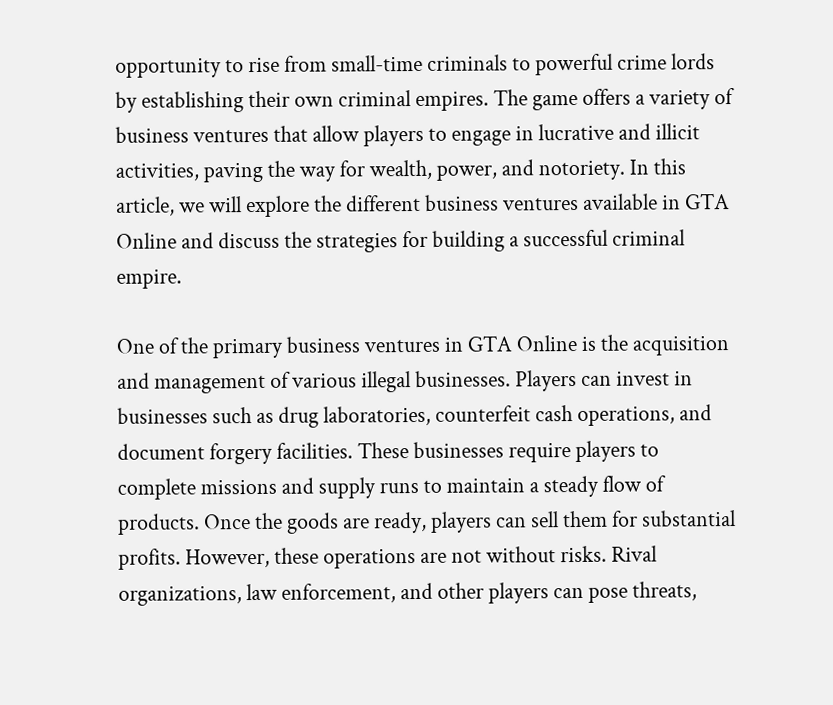opportunity to rise from small-time criminals to powerful crime lords by establishing their own criminal empires. The game offers a variety of business ventures that allow players to engage in lucrative and illicit activities, paving the way for wealth, power, and notoriety. In this article, we will explore the different business ventures available in GTA Online and discuss the strategies for building a successful criminal empire.

One of the primary business ventures in GTA Online is the acquisition and management of various illegal businesses. Players can invest in businesses such as drug laboratories, counterfeit cash operations, and document forgery facilities. These businesses require players to complete missions and supply runs to maintain a steady flow of products. Once the goods are ready, players can sell them for substantial profits. However, these operations are not without risks. Rival organizations, law enforcement, and other players can pose threats,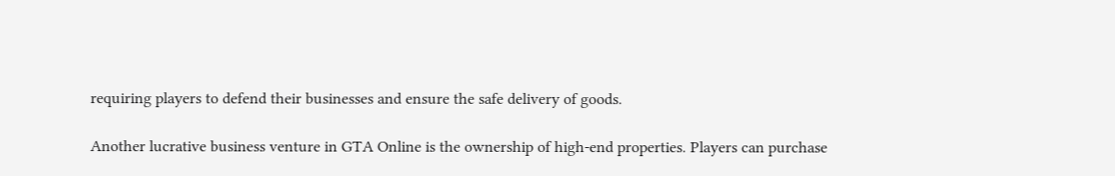requiring players to defend their businesses and ensure the safe delivery of goods.

Another lucrative business venture in GTA Online is the ownership of high-end properties. Players can purchase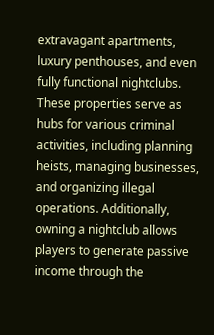extravagant apartments, luxury penthouses, and even fully functional nightclubs. These properties serve as hubs for various criminal activities, including planning heists, managing businesses, and organizing illegal operations. Additionally, owning a nightclub allows players to generate passive income through the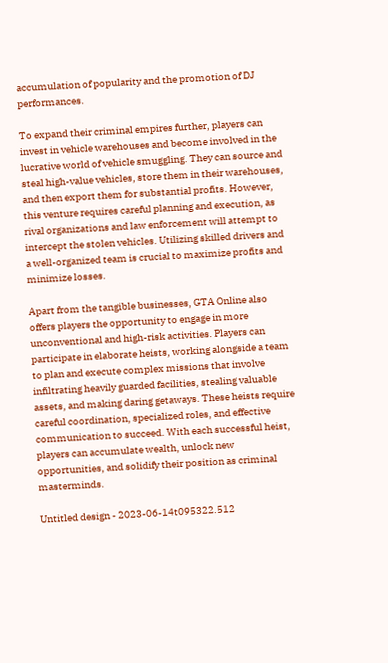accumulation of popularity and the promotion of DJ performances.

To expand their criminal empires further, players can invest in vehicle warehouses and become involved in the lucrative world of vehicle smuggling. They can source and steal high-value vehicles, store them in their warehouses, and then export them for substantial profits. However, this venture requires careful planning and execution, as rival organizations and law enforcement will attempt to intercept the stolen vehicles. Utilizing skilled drivers and a well-organized team is crucial to maximize profits and minimize losses.

Apart from the tangible businesses, GTA Online also offers players the opportunity to engage in more unconventional and high-risk activities. Players can participate in elaborate heists, working alongside a team to plan and execute complex missions that involve infiltrating heavily guarded facilities, stealing valuable assets, and making daring getaways. These heists require careful coordination, specialized roles, and effective communication to succeed. With each successful heist, players can accumulate wealth, unlock new opportunities, and solidify their position as criminal masterminds.

Untitled design - 2023-06-14t095322.512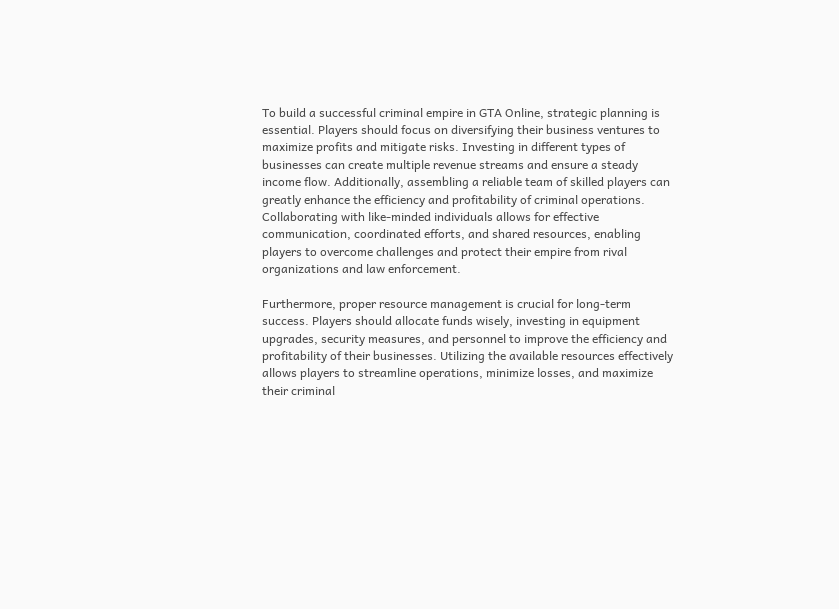To build a successful criminal empire in GTA Online, strategic planning is essential. Players should focus on diversifying their business ventures to maximize profits and mitigate risks. Investing in different types of businesses can create multiple revenue streams and ensure a steady income flow. Additionally, assembling a reliable team of skilled players can greatly enhance the efficiency and profitability of criminal operations. Collaborating with like-minded individuals allows for effective communication, coordinated efforts, and shared resources, enabling players to overcome challenges and protect their empire from rival organizations and law enforcement.

Furthermore, proper resource management is crucial for long-term success. Players should allocate funds wisely, investing in equipment upgrades, security measures, and personnel to improve the efficiency and profitability of their businesses. Utilizing the available resources effectively allows players to streamline operations, minimize losses, and maximize their criminal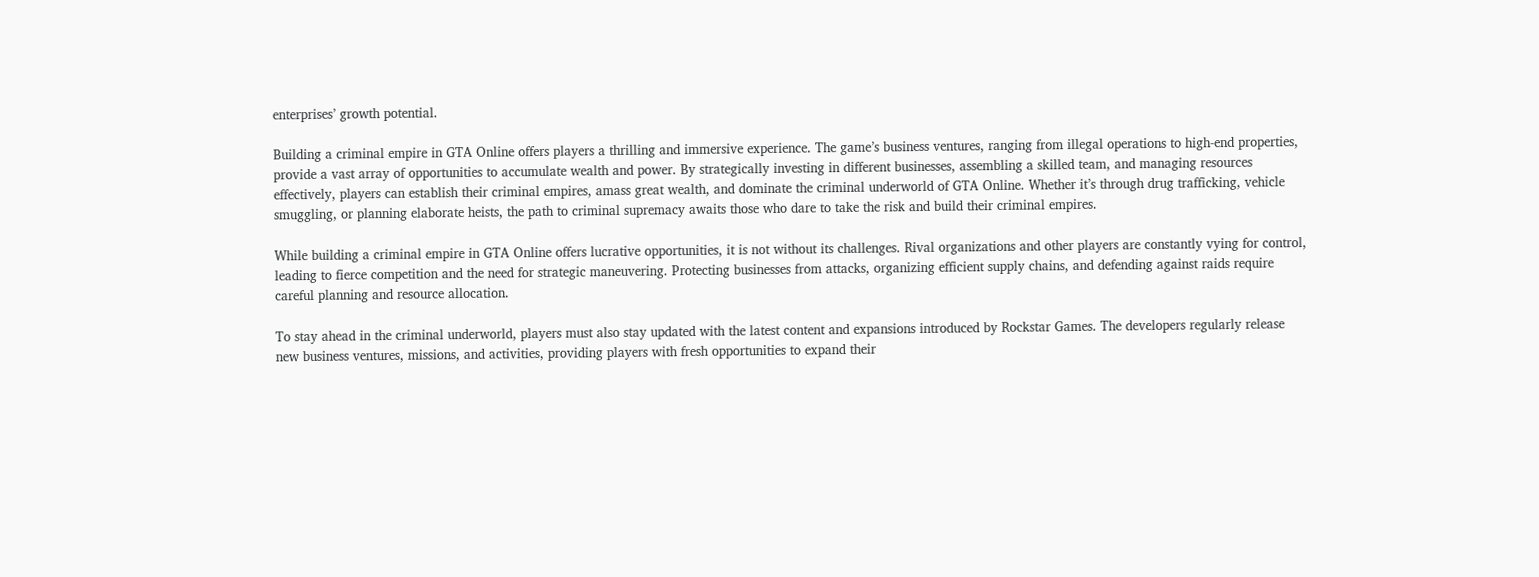enterprises’ growth potential.

Building a criminal empire in GTA Online offers players a thrilling and immersive experience. The game’s business ventures, ranging from illegal operations to high-end properties, provide a vast array of opportunities to accumulate wealth and power. By strategically investing in different businesses, assembling a skilled team, and managing resources effectively, players can establish their criminal empires, amass great wealth, and dominate the criminal underworld of GTA Online. Whether it’s through drug trafficking, vehicle smuggling, or planning elaborate heists, the path to criminal supremacy awaits those who dare to take the risk and build their criminal empires.

While building a criminal empire in GTA Online offers lucrative opportunities, it is not without its challenges. Rival organizations and other players are constantly vying for control, leading to fierce competition and the need for strategic maneuvering. Protecting businesses from attacks, organizing efficient supply chains, and defending against raids require careful planning and resource allocation.

To stay ahead in the criminal underworld, players must also stay updated with the latest content and expansions introduced by Rockstar Games. The developers regularly release new business ventures, missions, and activities, providing players with fresh opportunities to expand their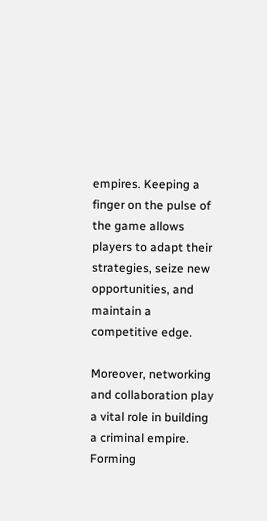empires. Keeping a finger on the pulse of the game allows players to adapt their strategies, seize new opportunities, and maintain a competitive edge.

Moreover, networking and collaboration play a vital role in building a criminal empire. Forming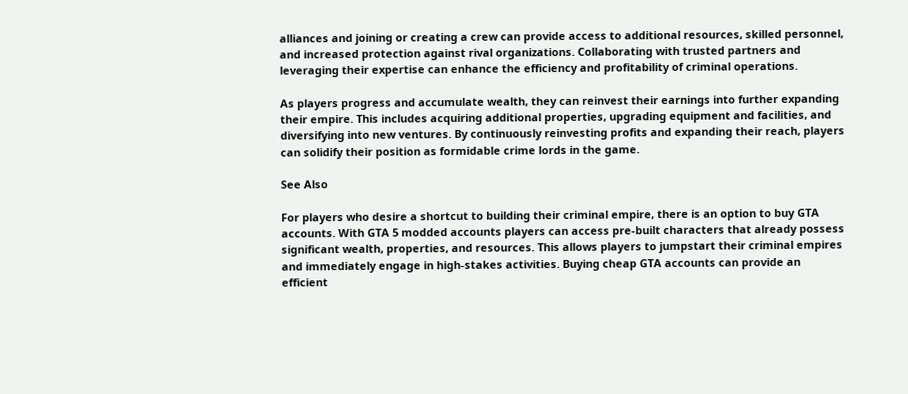alliances and joining or creating a crew can provide access to additional resources, skilled personnel, and increased protection against rival organizations. Collaborating with trusted partners and leveraging their expertise can enhance the efficiency and profitability of criminal operations.

As players progress and accumulate wealth, they can reinvest their earnings into further expanding their empire. This includes acquiring additional properties, upgrading equipment and facilities, and diversifying into new ventures. By continuously reinvesting profits and expanding their reach, players can solidify their position as formidable crime lords in the game.

See Also

For players who desire a shortcut to building their criminal empire, there is an option to buy GTA accounts. With GTA 5 modded accounts players can access pre-built characters that already possess significant wealth, properties, and resources. This allows players to jumpstart their criminal empires and immediately engage in high-stakes activities. Buying cheap GTA accounts can provide an efficient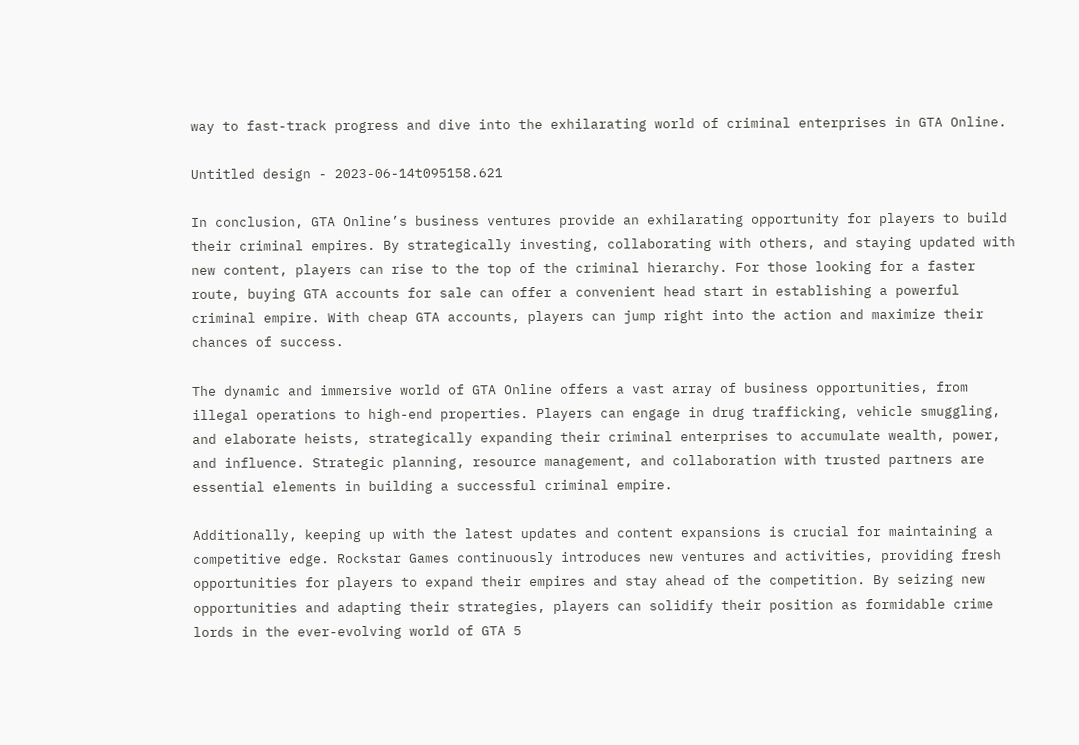way to fast-track progress and dive into the exhilarating world of criminal enterprises in GTA Online.

Untitled design - 2023-06-14t095158.621

In conclusion, GTA Online’s business ventures provide an exhilarating opportunity for players to build their criminal empires. By strategically investing, collaborating with others, and staying updated with new content, players can rise to the top of the criminal hierarchy. For those looking for a faster route, buying GTA accounts for sale can offer a convenient head start in establishing a powerful criminal empire. With cheap GTA accounts, players can jump right into the action and maximize their chances of success.

The dynamic and immersive world of GTA Online offers a vast array of business opportunities, from illegal operations to high-end properties. Players can engage in drug trafficking, vehicle smuggling, and elaborate heists, strategically expanding their criminal enterprises to accumulate wealth, power, and influence. Strategic planning, resource management, and collaboration with trusted partners are essential elements in building a successful criminal empire.

Additionally, keeping up with the latest updates and content expansions is crucial for maintaining a competitive edge. Rockstar Games continuously introduces new ventures and activities, providing fresh opportunities for players to expand their empires and stay ahead of the competition. By seizing new opportunities and adapting their strategies, players can solidify their position as formidable crime lords in the ever-evolving world of GTA 5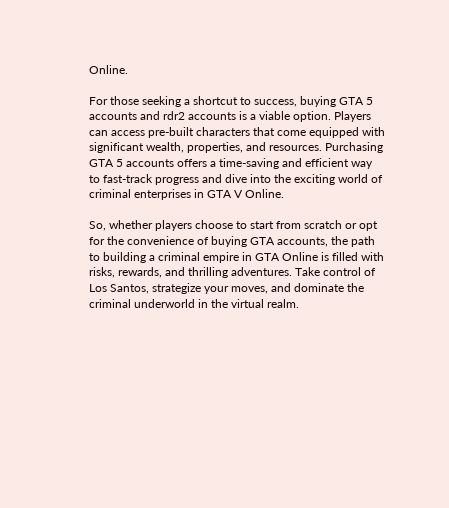Online.

For those seeking a shortcut to success, buying GTA 5 accounts and rdr2 accounts is a viable option. Players can access pre-built characters that come equipped with significant wealth, properties, and resources. Purchasing GTA 5 accounts offers a time-saving and efficient way to fast-track progress and dive into the exciting world of criminal enterprises in GTA V Online.

So, whether players choose to start from scratch or opt for the convenience of buying GTA accounts, the path to building a criminal empire in GTA Online is filled with risks, rewards, and thrilling adventures. Take control of Los Santos, strategize your moves, and dominate the criminal underworld in the virtual realm.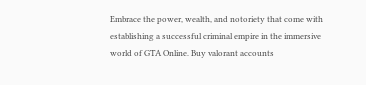Embrace the power, wealth, and notoriety that come with establishing a successful criminal empire in the immersive world of GTA Online. Buy valorant accounts